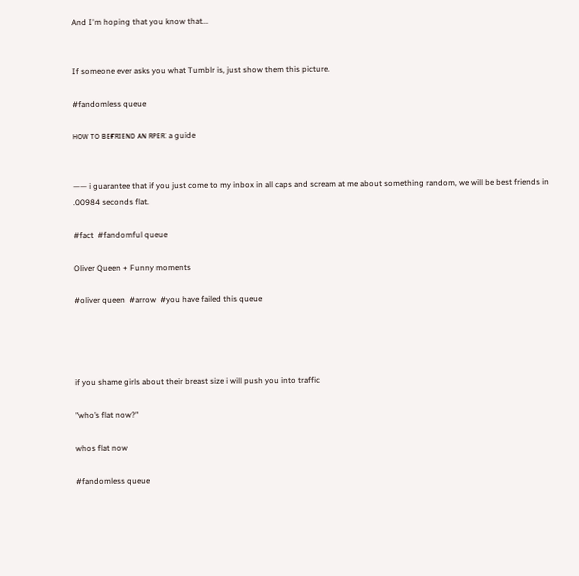And I'm hoping that you know that...


If someone ever asks you what Tumblr is, just show them this picture.

#fandomless queue

ʜᴏᴡ ᴛᴏ ʙᴇғʀɪᴇɴᴅ ᴀɴ ʀᴘᴇʀ: a guide


—— i guarantee that if you just come to my inbox in all caps and scream at me about something random, we will be best friends in .00984 seconds flat.

#fact  #fandomful queue

Oliver Queen + Funny moments

#oliver queen  #arrow  #you have failed this queue




if you shame girls about their breast size i will push you into traffic

"who’s flat now?"

whos flat now

#fandomless queue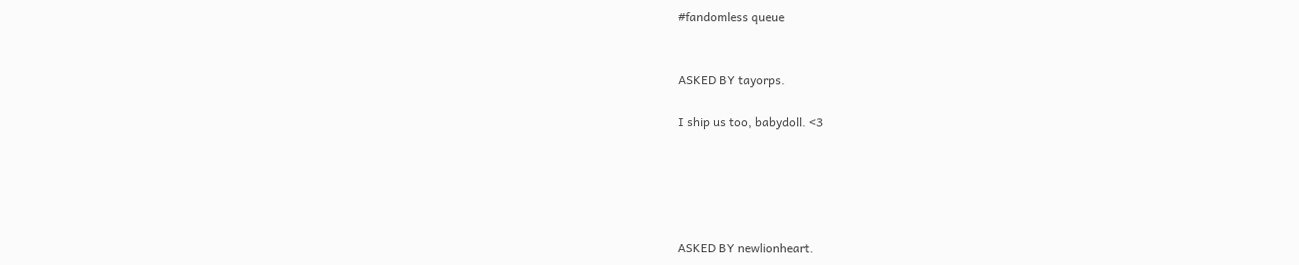#fandomless queue


ASKED BY tayorps.

I ship us too, babydoll. <3





ASKED BY newlionheart.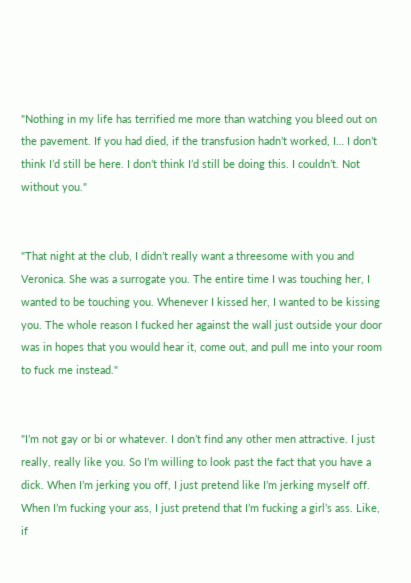"Nothing in my life has terrified me more than watching you bleed out on the pavement. If you had died, if the transfusion hadn’t worked, I… I don’t think I’d still be here. I don’t think I’d still be doing this. I couldn’t. Not without you."


"That night at the club, I didn’t really want a threesome with you and Veronica. She was a surrogate you. The entire time I was touching her, I wanted to be touching you. Whenever I kissed her, I wanted to be kissing you. The whole reason I fucked her against the wall just outside your door was in hopes that you would hear it, come out, and pull me into your room to fuck me instead."


"I’m not gay or bi or whatever. I don’t find any other men attractive. I just really, really like you. So I’m willing to look past the fact that you have a dick. When I’m jerking you off, I just pretend like I’m jerking myself off. When I’m fucking your ass, I just pretend that I’m fucking a girl’s ass. Like, if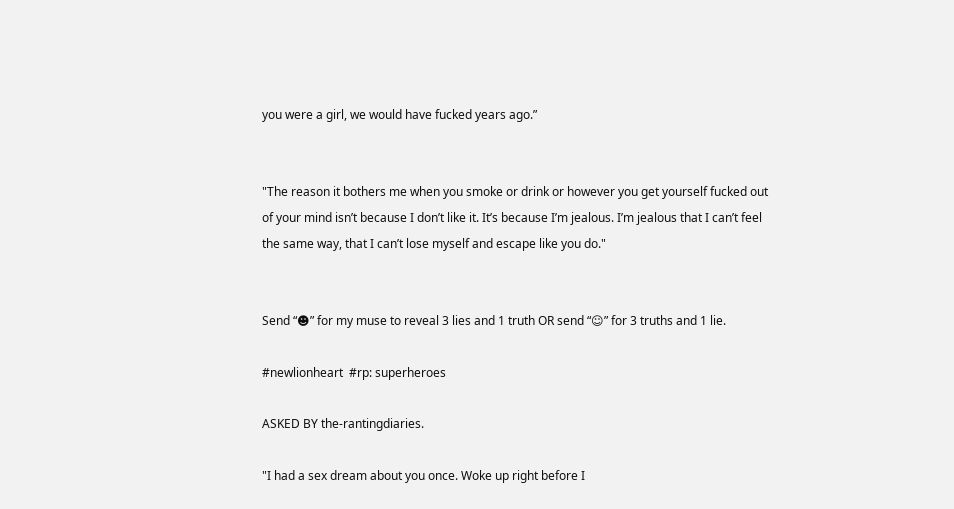you were a girl, we would have fucked years ago.”


"The reason it bothers me when you smoke or drink or however you get yourself fucked out of your mind isn’t because I don’t like it. It’s because I’m jealous. I’m jealous that I can’t feel the same way, that I can’t lose myself and escape like you do."


Send “☻” for my muse to reveal 3 lies and 1 truth OR send “☺” for 3 truths and 1 lie.

#newlionheart  #rp: superheroes

ASKED BY the-rantingdiaries.

"I had a sex dream about you once. Woke up right before I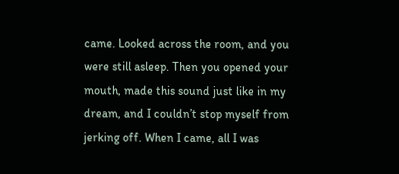came. Looked across the room, and you were still asleep. Then you opened your mouth, made this sound just like in my dream, and I couldn’t stop myself from jerking off. When I came, all I was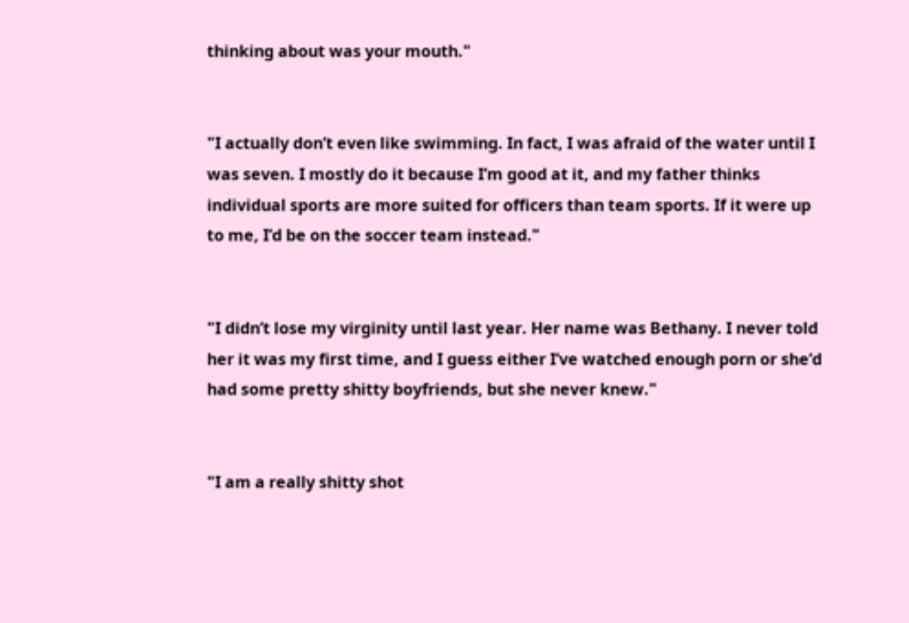thinking about was your mouth."


"I actually don’t even like swimming. In fact, I was afraid of the water until I was seven. I mostly do it because I’m good at it, and my father thinks individual sports are more suited for officers than team sports. If it were up to me, I’d be on the soccer team instead."


"I didn’t lose my virginity until last year. Her name was Bethany. I never told her it was my first time, and I guess either I’ve watched enough porn or she’d had some pretty shitty boyfriends, but she never knew."


"I am a really shitty shot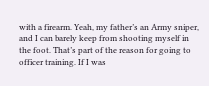with a firearm. Yeah, my father’s an Army sniper, and I can barely keep from shooting myself in the foot. That’s part of the reason for going to officer training. If I was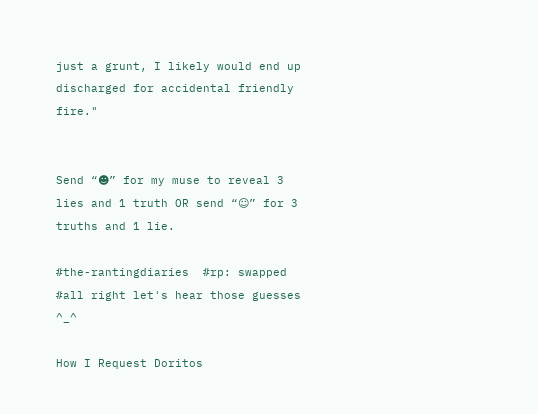just a grunt, I likely would end up discharged for accidental friendly fire."


Send “☻” for my muse to reveal 3 lies and 1 truth OR send “☺” for 3 truths and 1 lie.

#the-rantingdiaries  #rp: swapped  #all right let's hear those guesses ^_^

How I Request Doritos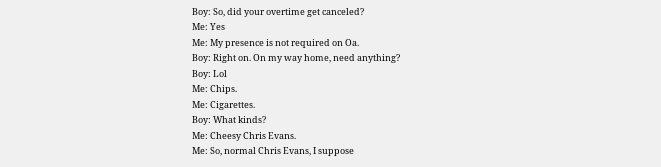Boy: So, did your overtime get canceled?
Me: Yes
Me: My presence is not required on Oa.
Boy: Right on. On my way home, need anything?
Boy: Lol
Me: Chips.
Me: Cigarettes.
Boy: What kinds?
Me: Cheesy Chris Evans.
Me: So, normal Chris Evans, I suppose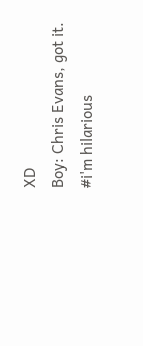XD
Boy: Chris Evans, got it.
#i'm hilarious